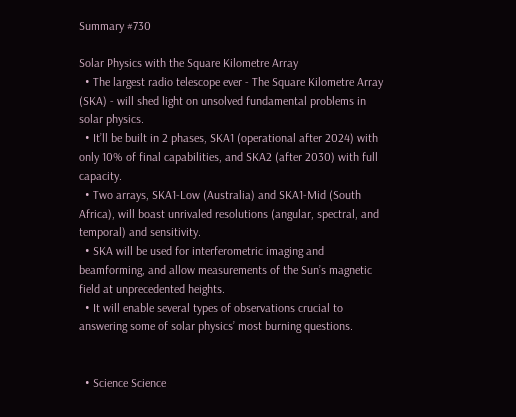Summary #730

Solar Physics with the Square Kilometre Array
  • The largest radio telescope ever - The Square Kilometre Array (SKA) - will shed light on unsolved fundamental problems in solar physics.
  • It’ll be built in 2 phases, SKA1 (operational after 2024) with only 10% of final capabilities, and SKA2 (after 2030) with full capacity.
  • Two arrays, SKA1-Low (Australia) and SKA1-Mid (South Africa), will boast unrivaled resolutions (angular, spectral, and temporal) and sensitivity.
  • SKA will be used for interferometric imaging and beamforming, and allow measurements of the Sun’s magnetic field at unprecedented heights.
  • It will enable several types of observations crucial to answering some of solar physics’ most burning questions.


  • Science Science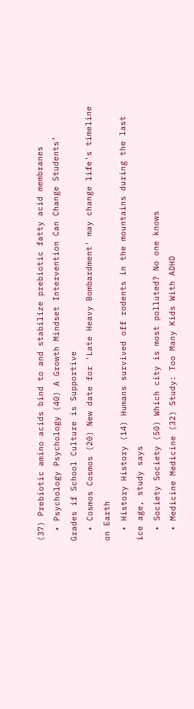(37) Prebiotic amino acids bind to and stabilize prebiotic fatty acid membranes
  • Psychology Psychology (40) A Growth Mindset Intervention Can Change Students’ Grades if School Culture is Supportive
  • Cosmos Cosmos (20) New date for 'Late Heavy Bombardment' may change life's timeline on Earth
  • History History (14) Humans survived off rodents in the mountains during the last ice age, study says
  • Society Society (50) Which city is most polluted? No one knows
  • Medicine Medicine (32) Study: Too Many Kids With ADHD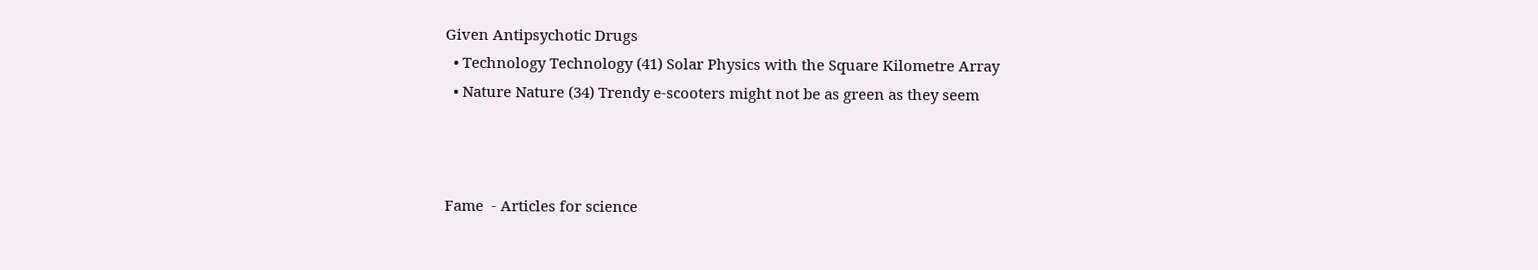Given Antipsychotic Drugs
  • Technology Technology (41) Solar Physics with the Square Kilometre Array
  • Nature Nature (34) Trendy e-scooters might not be as green as they seem



Fame  - Articles for science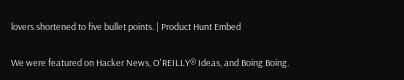lovers shortened to five bullet points. | Product Hunt Embed

We were featured on Hacker News, O'REILLY® Ideas, and Boing Boing.